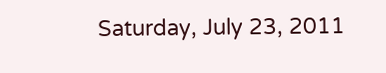Saturday, July 23, 2011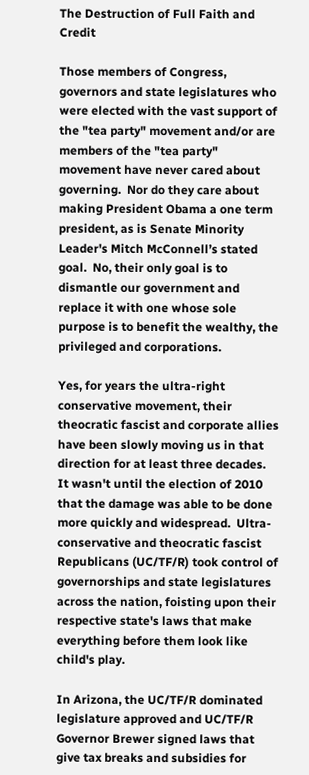The Destruction of Full Faith and Credit

Those members of Congress, governors and state legislatures who were elected with the vast support of the "tea party" movement and/or are members of the "tea party" movement have never cared about governing.  Nor do they care about making President Obama a one term president, as is Senate Minority Leader's Mitch McConnell’s stated goal.  No, their only goal is to dismantle our government and replace it with one whose sole purpose is to benefit the wealthy, the privileged and corporations.

Yes, for years the ultra-right conservative movement, their theocratic fascist and corporate allies have been slowly moving us in that direction for at least three decades.  It wasn't until the election of 2010 that the damage was able to be done more quickly and widespread.  Ultra-conservative and theocratic fascist Republicans (UC/TF/R) took control of governorships and state legislatures across the nation, foisting upon their respective state's laws that make everything before them look like child's play.

In Arizona, the UC/TF/R dominated legislature approved and UC/TF/R Governor Brewer signed laws that give tax breaks and subsidies for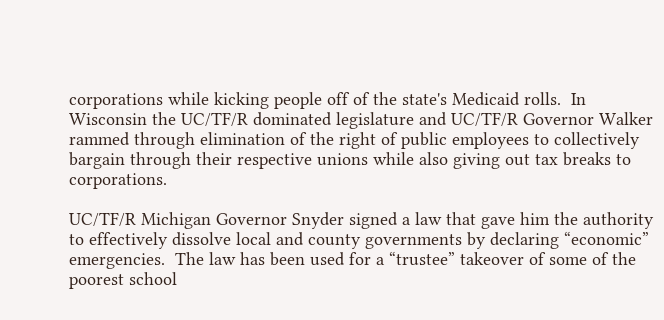corporations while kicking people off of the state's Medicaid rolls.  In Wisconsin the UC/TF/R dominated legislature and UC/TF/R Governor Walker rammed through elimination of the right of public employees to collectively bargain through their respective unions while also giving out tax breaks to corporations.

UC/TF/R Michigan Governor Snyder signed a law that gave him the authority to effectively dissolve local and county governments by declaring “economic” emergencies.  The law has been used for a “trustee” takeover of some of the poorest school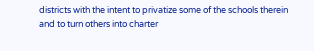districts with the intent to privatize some of the schools therein and to turn others into charter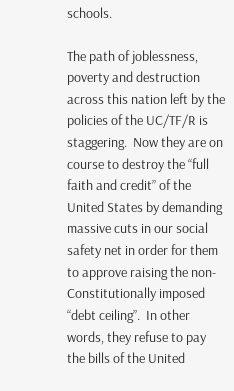schools.

The path of joblessness, poverty and destruction across this nation left by the policies of the UC/TF/R is staggering.  Now they are on course to destroy the “full faith and credit” of the United States by demanding massive cuts in our social safety net in order for them to approve raising the non-Constitutionally imposed “debt ceiling”.  In other words, they refuse to pay the bills of the United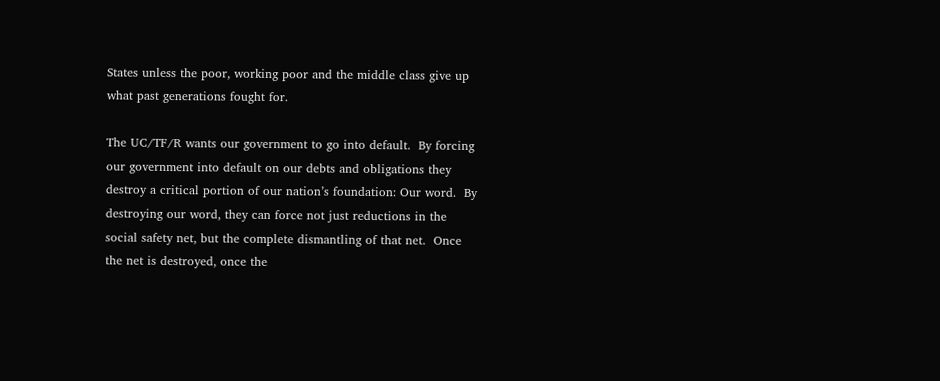States unless the poor, working poor and the middle class give up what past generations fought for.

The UC/TF/R wants our government to go into default.  By forcing our government into default on our debts and obligations they destroy a critical portion of our nation’s foundation: Our word.  By destroying our word, they can force not just reductions in the social safety net, but the complete dismantling of that net.  Once the net is destroyed, once the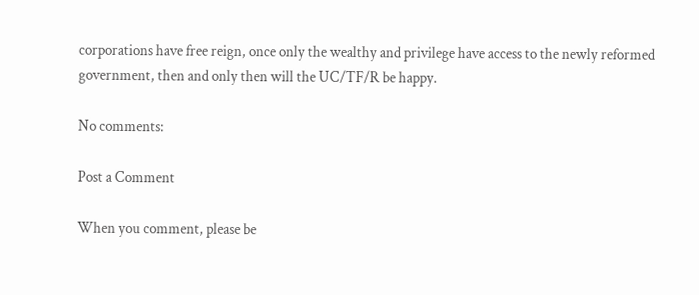corporations have free reign, once only the wealthy and privilege have access to the newly reformed government, then and only then will the UC/TF/R be happy.

No comments:

Post a Comment

When you comment, please be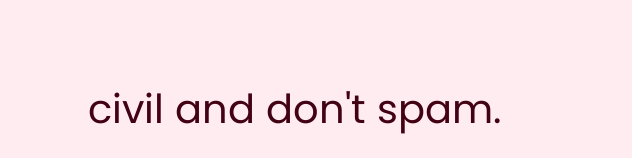civil and don't spam.